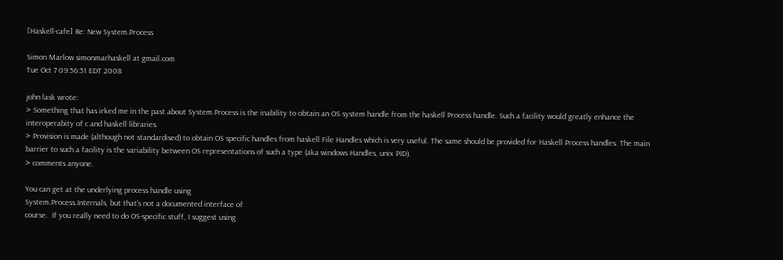[Haskell-cafe] Re: New System.Process

Simon Marlow simonmarhaskell at gmail.com
Tue Oct 7 09:56:51 EDT 2008

john lask wrote:
> Something that has irked me in the past about System.Process is the inability to obtain an OS system handle from the haskell Process handle. Such a facility would greatly enhance the interoperabity of c and haskell libraries.
> Provision is made (although not standardised) to obtain OS specific handles from haskell File Handles which is very useful. The same should be provided for Haskell Process handles. The main barrier to such a facility is the variability between OS representations of such a type (aka windows Handles, unix PID).
> comments anyone.

You can get at the underlying process handle using
System.Process.Internals, but that's not a documented interface of
course.  If you really need to do OS-specific stuff, I suggest using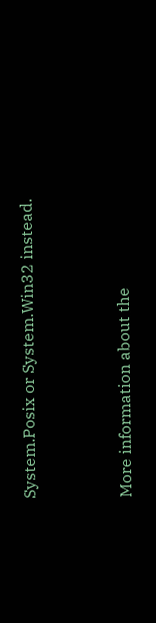System.Posix or System.Win32 instead.


More information about the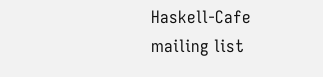Haskell-Cafe mailing list